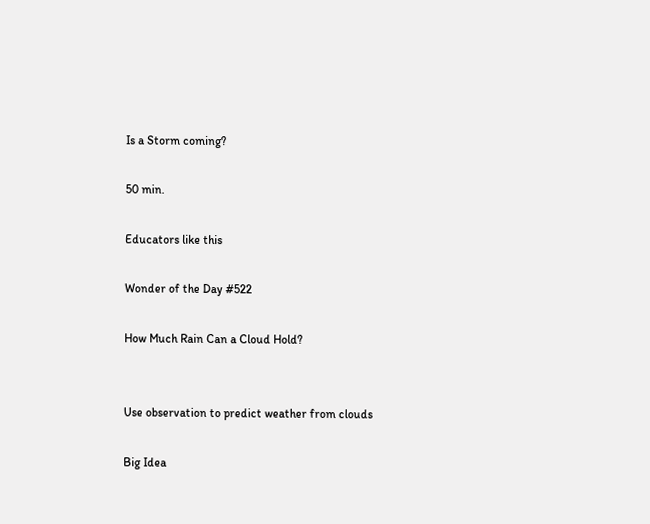Is a Storm coming?

50 min.

Educators like this

Wonder of the Day #522

How Much Rain Can a Cloud Hold?


Use observation to predict weather from clouds

Big Idea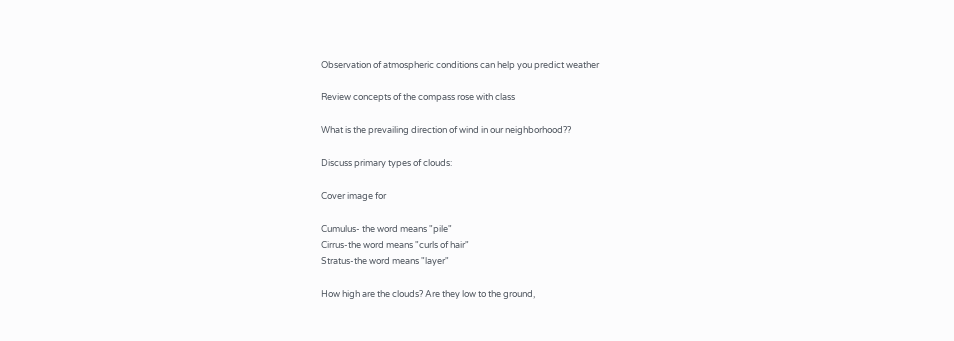Observation of atmospheric conditions can help you predict weather

Review concepts of the compass rose with class

What is the prevailing direction of wind in our neighborhood??

Discuss primary types of clouds:

Cover image for

Cumulus- the word means "pile"
Cirrus-the word means "curls of hair"
Stratus-the word means "layer"

How high are the clouds? Are they low to the ground,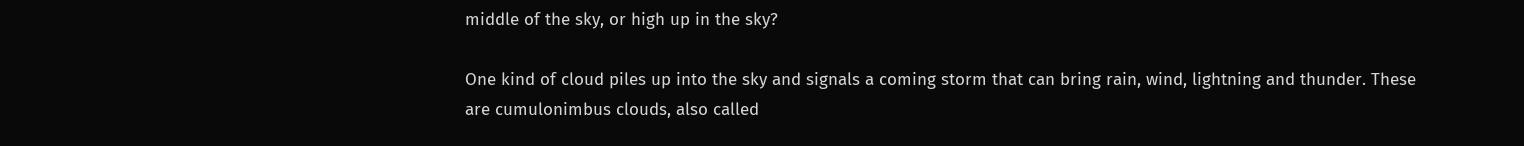middle of the sky, or high up in the sky?

One kind of cloud piles up into the sky and signals a coming storm that can bring rain, wind, lightning and thunder. These are cumulonimbus clouds, also called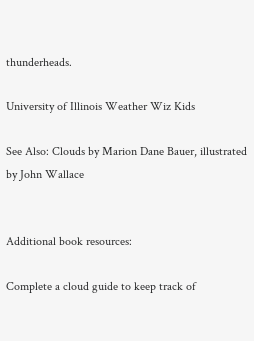thunderheads.

University of Illinois Weather Wiz Kids

See Also: Clouds by Marion Dane Bauer, illustrated by John Wallace


Additional book resources:

Complete a cloud guide to keep track of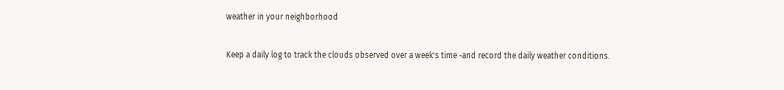weather in your neighborhood

Keep a daily log to track the clouds observed over a week's time -and record the daily weather conditions.